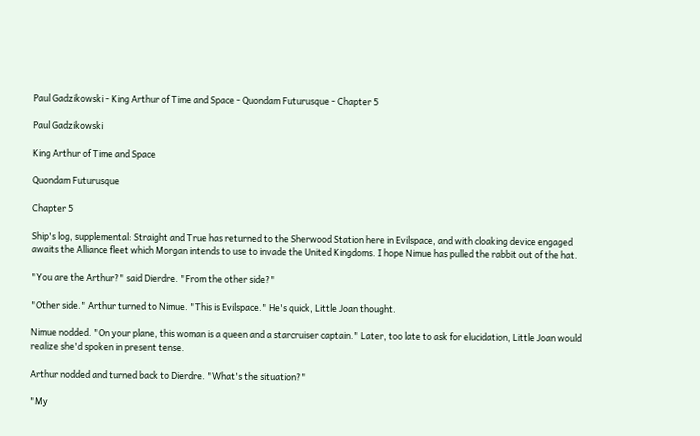Paul Gadzikowski - King Arthur of Time and Space - Quondam Futurusque - Chapter 5

Paul Gadzikowski

King Arthur of Time and Space

Quondam Futurusque

Chapter 5

Ship's log, supplemental: Straight and True has returned to the Sherwood Station here in Evilspace, and with cloaking device engaged awaits the Alliance fleet which Morgan intends to use to invade the United Kingdoms. I hope Nimue has pulled the rabbit out of the hat.

"You are the Arthur?" said Dierdre. "From the other side?"

"Other side." Arthur turned to Nimue. "This is Evilspace." He's quick, Little Joan thought.

Nimue nodded. "On your plane, this woman is a queen and a starcruiser captain." Later, too late to ask for elucidation, Little Joan would realize she'd spoken in present tense.

Arthur nodded and turned back to Dierdre. "What's the situation?"

"My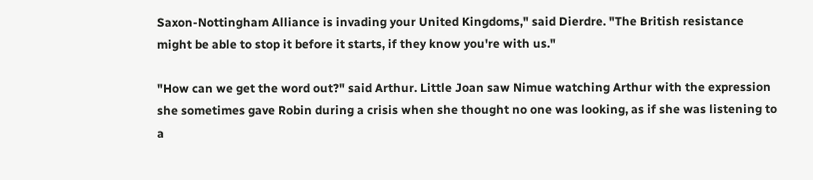Saxon-Nottingham Alliance is invading your United Kingdoms," said Dierdre. "The British resistance might be able to stop it before it starts, if they know you're with us."

"How can we get the word out?" said Arthur. Little Joan saw Nimue watching Arthur with the expression she sometimes gave Robin during a crisis when she thought no one was looking, as if she was listening to a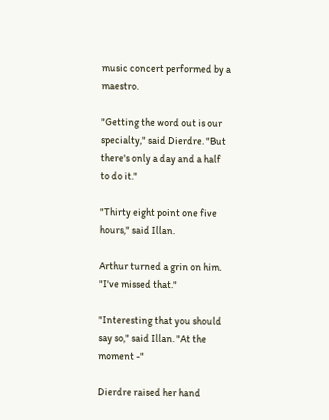music concert performed by a maestro.

"Getting the word out is our specialty," said Dierdre. "But there's only a day and a half to do it."

"Thirty eight point one five hours," said Illan.

Arthur turned a grin on him. "I've missed that."

"Interesting that you should say so," said Illan. "At the moment -"

Dierdre raised her hand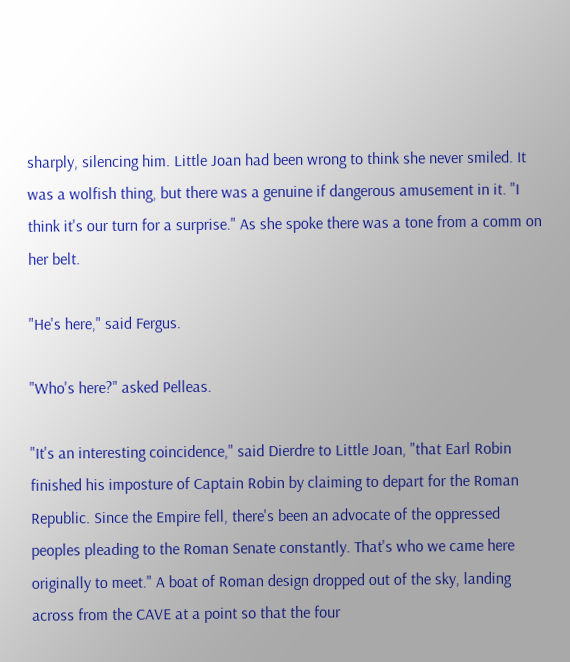sharply, silencing him. Little Joan had been wrong to think she never smiled. It was a wolfish thing, but there was a genuine if dangerous amusement in it. "I think it's our turn for a surprise." As she spoke there was a tone from a comm on her belt.

"He's here," said Fergus.

"Who's here?" asked Pelleas.

"It's an interesting coincidence," said Dierdre to Little Joan, "that Earl Robin finished his imposture of Captain Robin by claiming to depart for the Roman Republic. Since the Empire fell, there's been an advocate of the oppressed peoples pleading to the Roman Senate constantly. That's who we came here originally to meet." A boat of Roman design dropped out of the sky, landing across from the CAVE at a point so that the four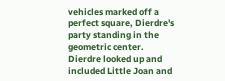vehicles marked off a perfect square, Dierdre's party standing in the geometric center. Dierdre looked up and included Little Joan and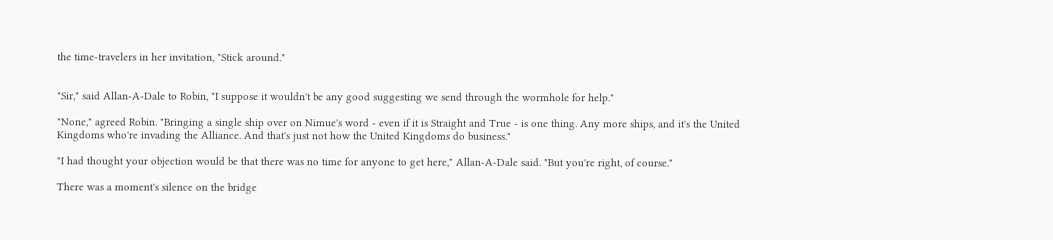the time-travelers in her invitation, "Stick around."


"Sir," said Allan-A-Dale to Robin, "I suppose it wouldn't be any good suggesting we send through the wormhole for help."

"None," agreed Robin. "Bringing a single ship over on Nimue's word - even if it is Straight and True - is one thing. Any more ships, and it's the United Kingdoms who're invading the Alliance. And that's just not how the United Kingdoms do business."

"I had thought your objection would be that there was no time for anyone to get here," Allan-A-Dale said. "But you're right, of course."

There was a moment's silence on the bridge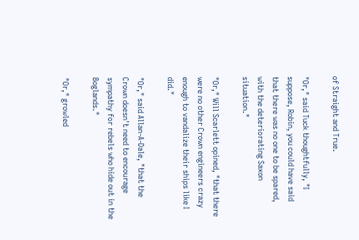of Straight and True.

"Or," said Tuck thoughtfully, "I suppose, Robin, you could have said that there was no one to be spared, with the deteriorating Saxon situation."

"Or," Will Scarlett opined, "that there were no other Crown engineers crazy enough to vandalize their ships like I did."

"Or," said Allan-A-Dale, "that the Crown doesn't need to encourage sympathy for rebels who hide out in the Boglands."

"Or," growled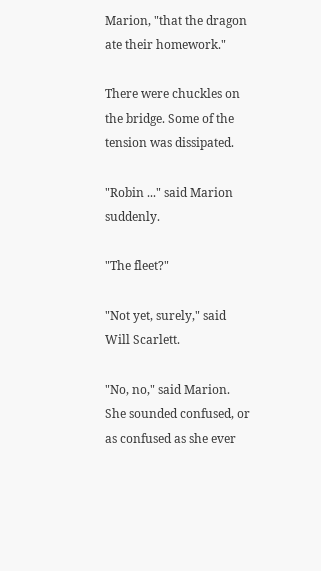Marion, "that the dragon ate their homework."

There were chuckles on the bridge. Some of the tension was dissipated.

"Robin ..." said Marion suddenly.

"The fleet?"

"Not yet, surely," said Will Scarlett.

"No, no," said Marion. She sounded confused, or as confused as she ever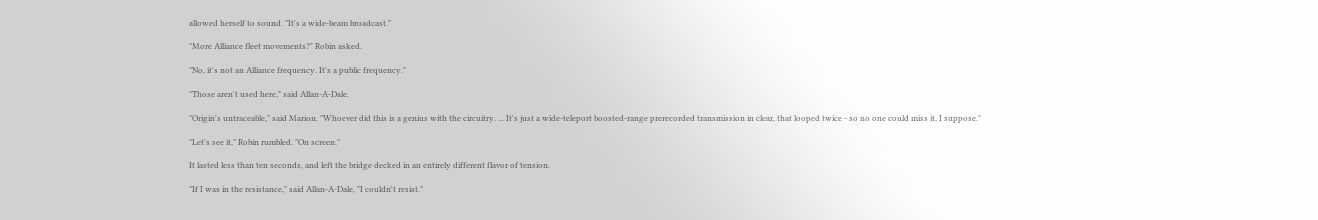allowed herself to sound. "It's a wide-beam broadcast."

"More Alliance fleet movements?" Robin asked.

"No, it's not an Alliance frequency. It's a public frequency."

"Those aren't used here," said Allan-A-Dale.

"Origin's untraceable," said Marion. "Whoever did this is a genius with the circuitry. ... It's just a wide-teleport boosted-range prerecorded transmission in clear, that looped twice - so no one could miss it, I suppose."

"Let's see it," Robin rumbled. "On screen."

It lasted less than ten seconds, and left the bridge decked in an entirely different flavor of tension.

"If I was in the resistance," said Allan-A-Dale, "I couldn't resist."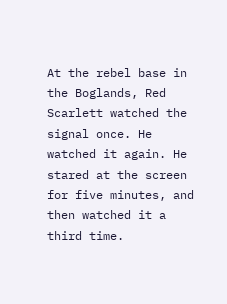At the rebel base in the Boglands, Red Scarlett watched the signal once. He watched it again. He stared at the screen for five minutes, and then watched it a third time.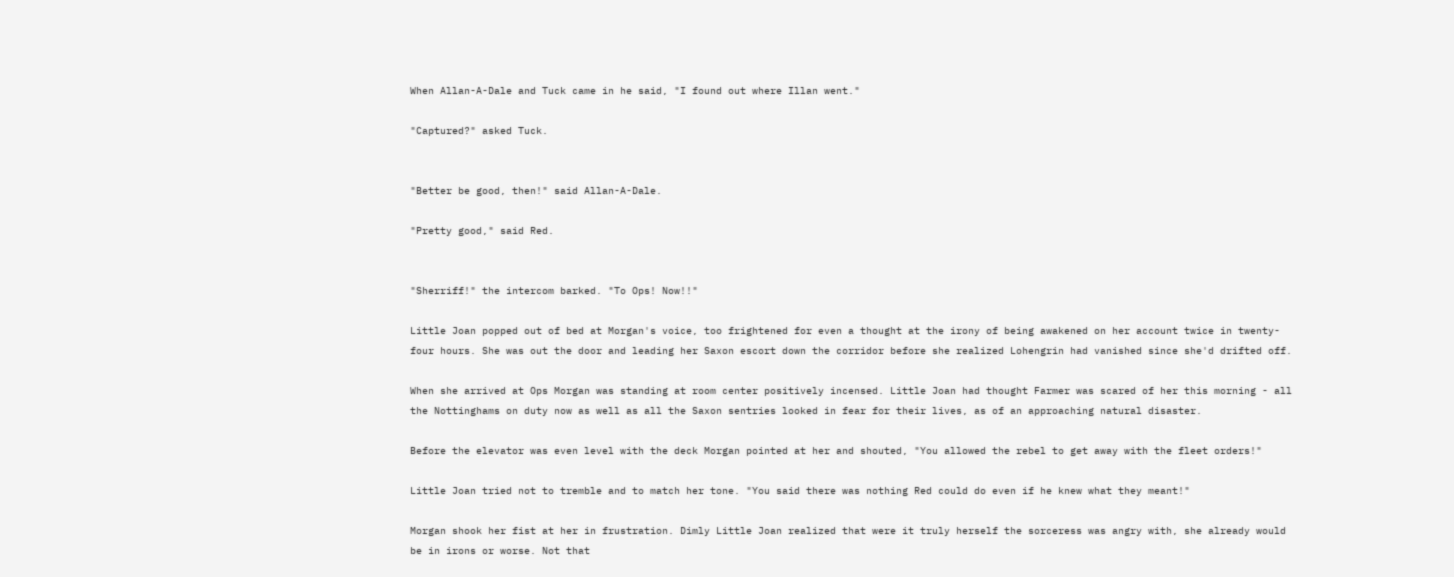When Allan-A-Dale and Tuck came in he said, "I found out where Illan went."

"Captured?" asked Tuck.


"Better be good, then!" said Allan-A-Dale.

"Pretty good," said Red.


"Sherriff!" the intercom barked. "To Ops! Now!!"

Little Joan popped out of bed at Morgan's voice, too frightened for even a thought at the irony of being awakened on her account twice in twenty-four hours. She was out the door and leading her Saxon escort down the corridor before she realized Lohengrin had vanished since she'd drifted off.

When she arrived at Ops Morgan was standing at room center positively incensed. Little Joan had thought Farmer was scared of her this morning - all the Nottinghams on duty now as well as all the Saxon sentries looked in fear for their lives, as of an approaching natural disaster.

Before the elevator was even level with the deck Morgan pointed at her and shouted, "You allowed the rebel to get away with the fleet orders!"

Little Joan tried not to tremble and to match her tone. "You said there was nothing Red could do even if he knew what they meant!"

Morgan shook her fist at her in frustration. Dimly Little Joan realized that were it truly herself the sorceress was angry with, she already would be in irons or worse. Not that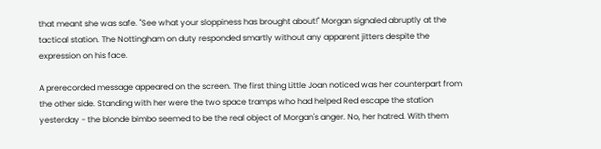that meant she was safe. "See what your sloppiness has brought about!" Morgan signaled abruptly at the tactical station. The Nottingham on duty responded smartly without any apparent jitters despite the expression on his face.

A prerecorded message appeared on the screen. The first thing Little Joan noticed was her counterpart from the other side. Standing with her were the two space tramps who had helped Red escape the station yesterday - the blonde bimbo seemed to be the real object of Morgan's anger. No, her hatred. With them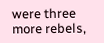were three more rebels,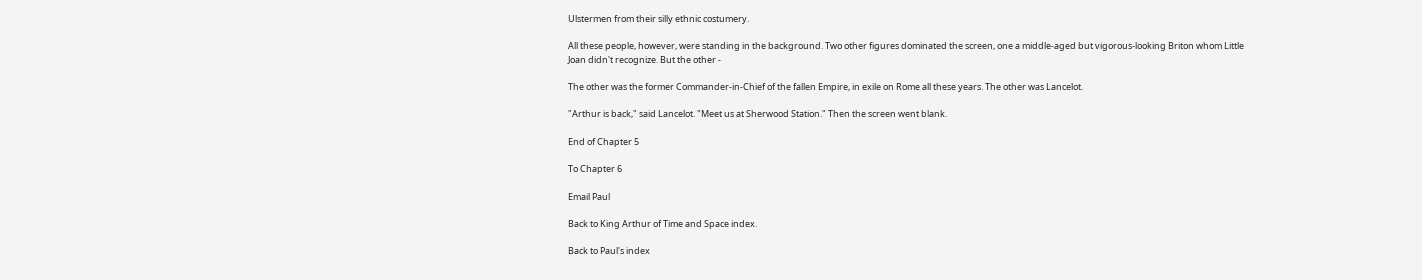Ulstermen from their silly ethnic costumery.

All these people, however, were standing in the background. Two other figures dominated the screen, one a middle-aged but vigorous-looking Briton whom Little Joan didn't recognize. But the other -

The other was the former Commander-in-Chief of the fallen Empire, in exile on Rome all these years. The other was Lancelot.

"Arthur is back," said Lancelot. "Meet us at Sherwood Station." Then the screen went blank.

End of Chapter 5

To Chapter 6

Email Paul

Back to King Arthur of Time and Space index.

Back to Paul's index